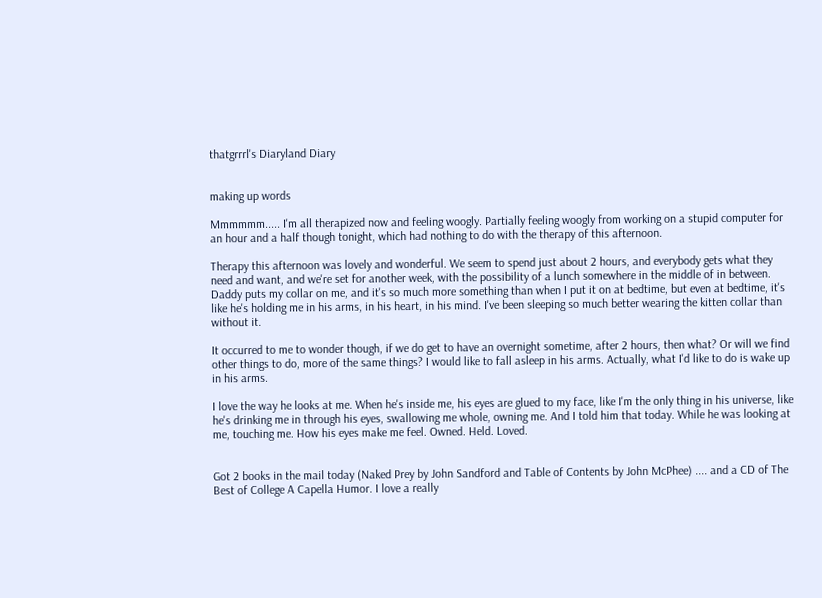thatgrrrl's Diaryland Diary


making up words

Mmmmmm..... I'm all therapized now and feeling woogly. Partially feeling woogly from working on a stupid computer for an hour and a half though tonight, which had nothing to do with the therapy of this afternoon.

Therapy this afternoon was lovely and wonderful. We seem to spend just about 2 hours, and everybody gets what they need and want, and we're set for another week, with the possibility of a lunch somewhere in the middle of in between. Daddy puts my collar on me, and it's so much more something than when I put it on at bedtime, but even at bedtime, it's like he's holding me in his arms, in his heart, in his mind. I've been sleeping so much better wearing the kitten collar than without it.

It occurred to me to wonder though, if we do get to have an overnight sometime, after 2 hours, then what? Or will we find other things to do, more of the same things? I would like to fall asleep in his arms. Actually, what I'd like to do is wake up in his arms.

I love the way he looks at me. When he's inside me, his eyes are glued to my face, like I'm the only thing in his universe, like he's drinking me in through his eyes, swallowing me whole, owning me. And I told him that today. While he was looking at me, touching me. How his eyes make me feel. Owned. Held. Loved.


Got 2 books in the mail today (Naked Prey by John Sandford and Table of Contents by John McPhee) .... and a CD of The Best of College A Capella Humor. I love a really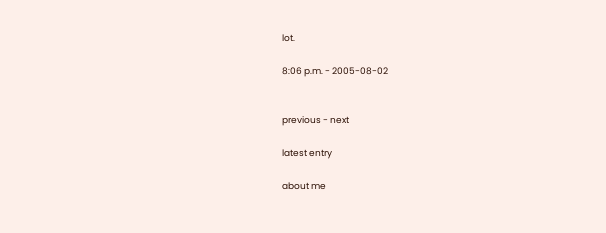lot.

8:06 p.m. - 2005-08-02


previous - next

latest entry

about me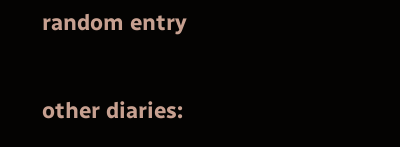random entry

other diaries: